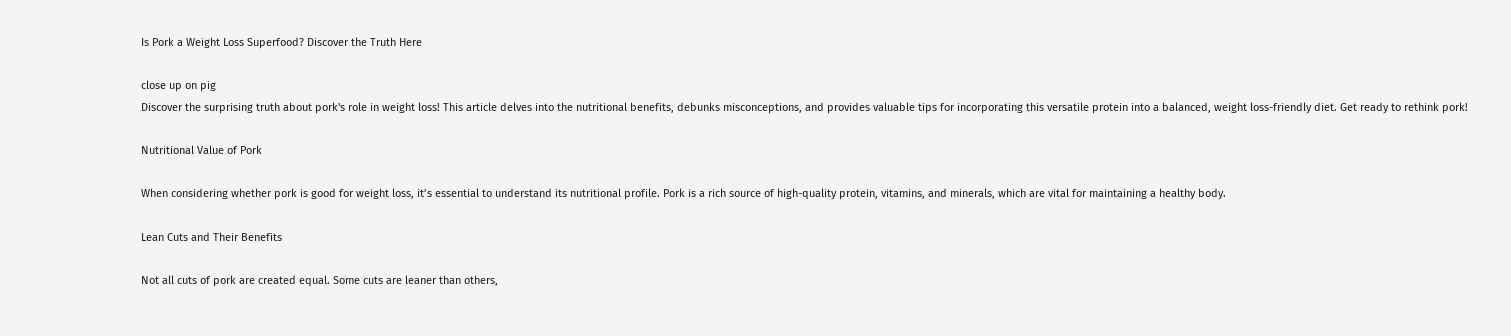Is Pork a Weight Loss Superfood? Discover the Truth Here

close up on pig
Discover the surprising truth about pork's role in weight loss! This article delves into the nutritional benefits, debunks misconceptions, and provides valuable tips for incorporating this versatile protein into a balanced, weight loss-friendly diet. Get ready to rethink pork!

Nutritional Value of Pork

When considering whether pork is good for weight loss, it’s essential to understand its nutritional profile. Pork is a rich source of high-quality protein, vitamins, and minerals, which are vital for maintaining a healthy body.

Lean Cuts and Their Benefits

Not all cuts of pork are created equal. Some cuts are leaner than others,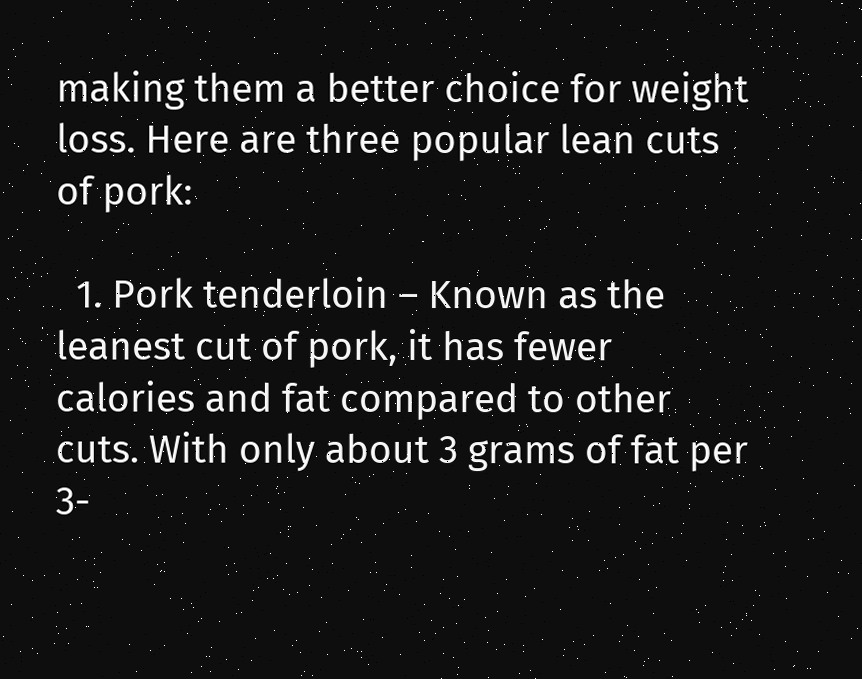making them a better choice for weight loss. Here are three popular lean cuts of pork:

  1. Pork tenderloin – Known as the leanest cut of pork, it has fewer calories and fat compared to other cuts. With only about 3 grams of fat per 3-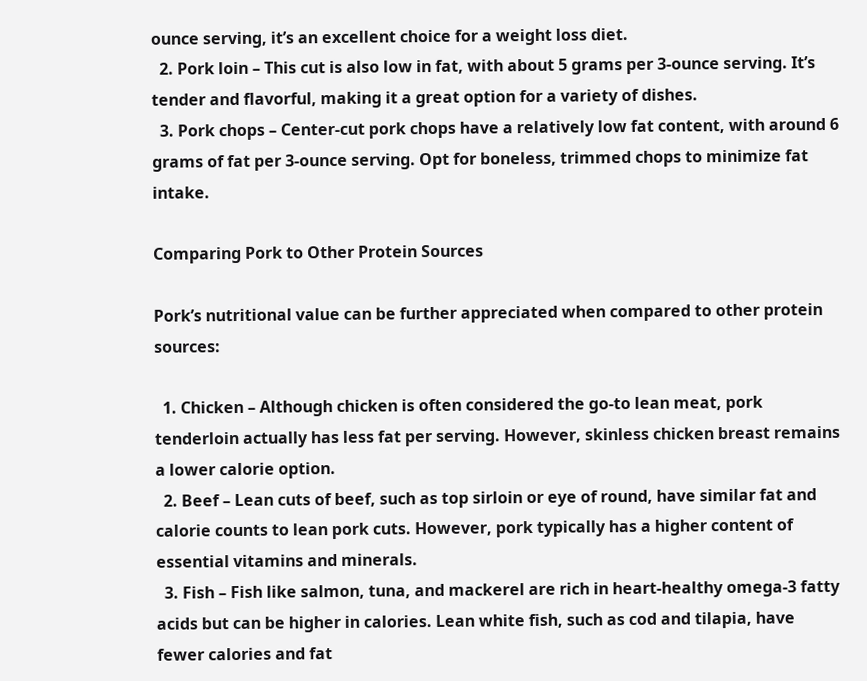ounce serving, it’s an excellent choice for a weight loss diet.
  2. Pork loin – This cut is also low in fat, with about 5 grams per 3-ounce serving. It’s tender and flavorful, making it a great option for a variety of dishes.
  3. Pork chops – Center-cut pork chops have a relatively low fat content, with around 6 grams of fat per 3-ounce serving. Opt for boneless, trimmed chops to minimize fat intake.

Comparing Pork to Other Protein Sources

Pork’s nutritional value can be further appreciated when compared to other protein sources:

  1. Chicken – Although chicken is often considered the go-to lean meat, pork tenderloin actually has less fat per serving. However, skinless chicken breast remains a lower calorie option.
  2. Beef – Lean cuts of beef, such as top sirloin or eye of round, have similar fat and calorie counts to lean pork cuts. However, pork typically has a higher content of essential vitamins and minerals.
  3. Fish – Fish like salmon, tuna, and mackerel are rich in heart-healthy omega-3 fatty acids but can be higher in calories. Lean white fish, such as cod and tilapia, have fewer calories and fat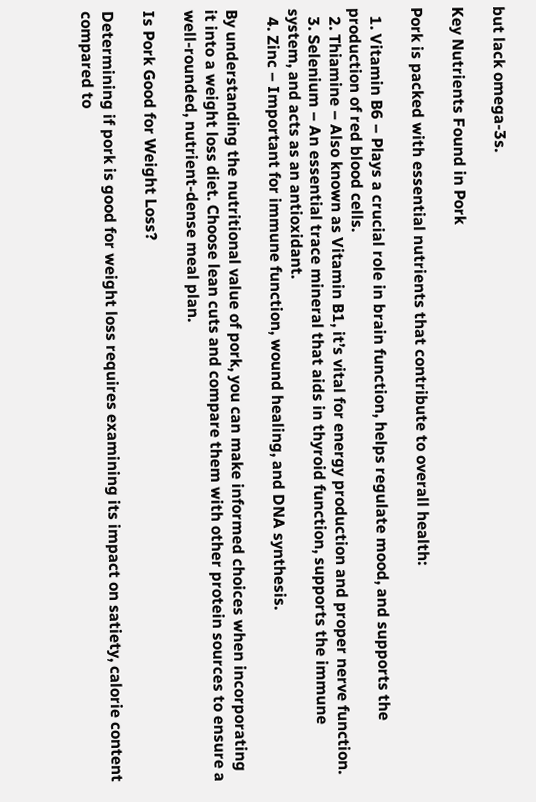but lack omega-3s.

Key Nutrients Found in Pork

Pork is packed with essential nutrients that contribute to overall health:

  1. Vitamin B6 – Plays a crucial role in brain function, helps regulate mood, and supports the production of red blood cells.
  2. Thiamine – Also known as Vitamin B1, it’s vital for energy production and proper nerve function.
  3. Selenium – An essential trace mineral that aids in thyroid function, supports the immune system, and acts as an antioxidant.
  4. Zinc – Important for immune function, wound healing, and DNA synthesis.

By understanding the nutritional value of pork, you can make informed choices when incorporating it into a weight loss diet. Choose lean cuts and compare them with other protein sources to ensure a well-rounded, nutrient-dense meal plan.

Is Pork Good for Weight Loss?

Determining if pork is good for weight loss requires examining its impact on satiety, calorie content compared to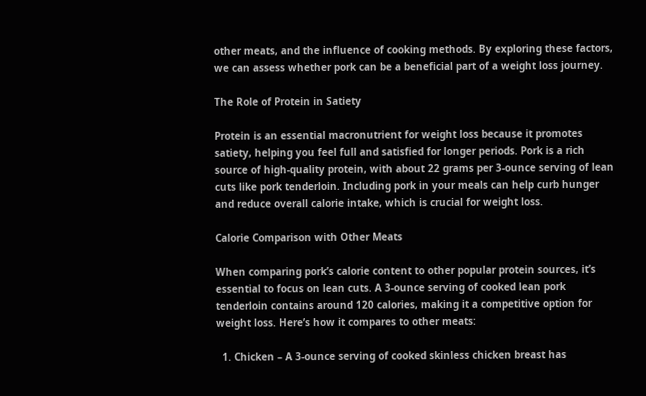other meats, and the influence of cooking methods. By exploring these factors, we can assess whether pork can be a beneficial part of a weight loss journey.

The Role of Protein in Satiety

Protein is an essential macronutrient for weight loss because it promotes satiety, helping you feel full and satisfied for longer periods. Pork is a rich source of high-quality protein, with about 22 grams per 3-ounce serving of lean cuts like pork tenderloin. Including pork in your meals can help curb hunger and reduce overall calorie intake, which is crucial for weight loss.

Calorie Comparison with Other Meats

When comparing pork’s calorie content to other popular protein sources, it’s essential to focus on lean cuts. A 3-ounce serving of cooked lean pork tenderloin contains around 120 calories, making it a competitive option for weight loss. Here’s how it compares to other meats:

  1. Chicken – A 3-ounce serving of cooked skinless chicken breast has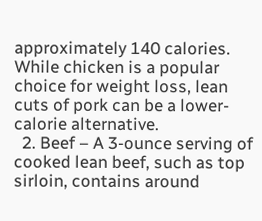approximately 140 calories. While chicken is a popular choice for weight loss, lean cuts of pork can be a lower-calorie alternative.
  2. Beef – A 3-ounce serving of cooked lean beef, such as top sirloin, contains around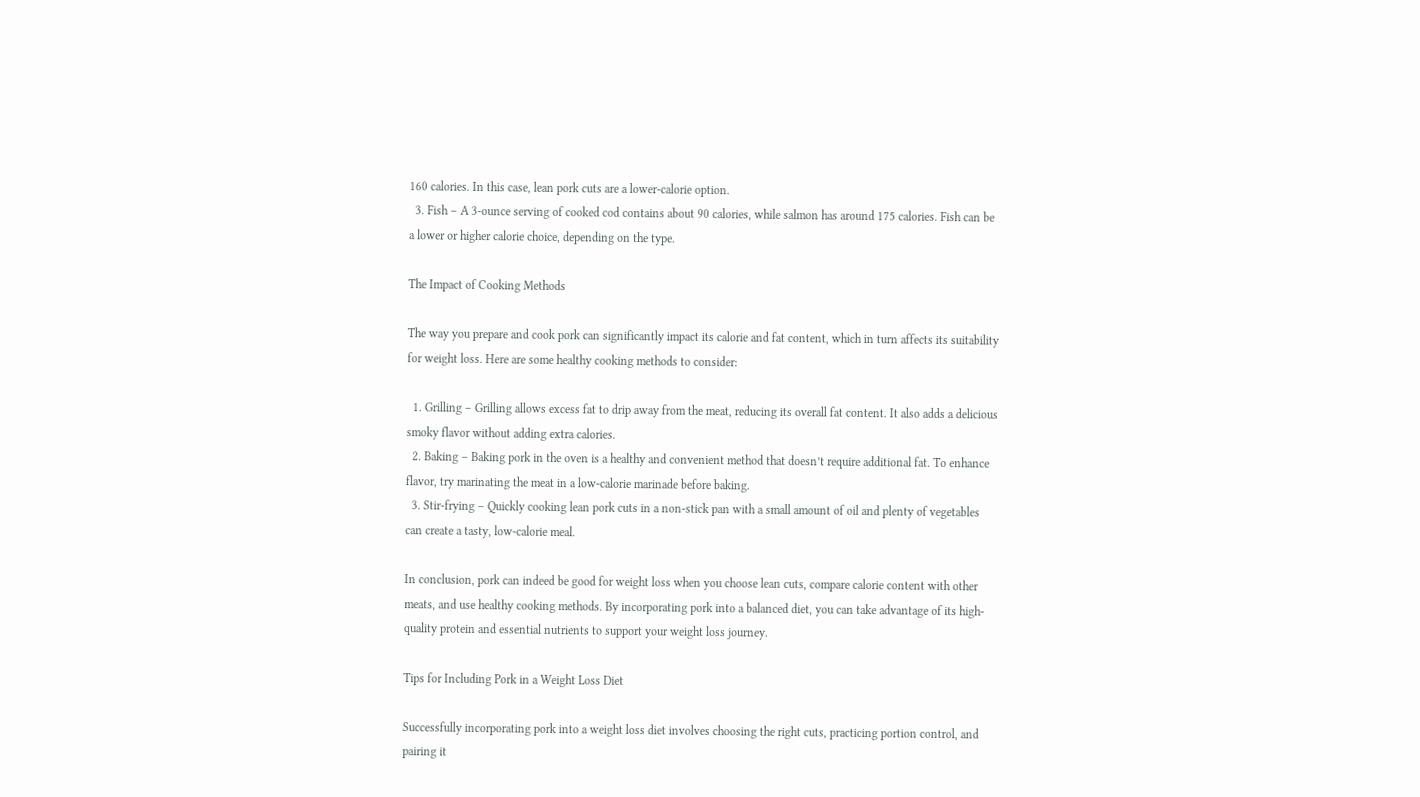160 calories. In this case, lean pork cuts are a lower-calorie option.
  3. Fish – A 3-ounce serving of cooked cod contains about 90 calories, while salmon has around 175 calories. Fish can be a lower or higher calorie choice, depending on the type.

The Impact of Cooking Methods

The way you prepare and cook pork can significantly impact its calorie and fat content, which in turn affects its suitability for weight loss. Here are some healthy cooking methods to consider:

  1. Grilling – Grilling allows excess fat to drip away from the meat, reducing its overall fat content. It also adds a delicious smoky flavor without adding extra calories.
  2. Baking – Baking pork in the oven is a healthy and convenient method that doesn’t require additional fat. To enhance flavor, try marinating the meat in a low-calorie marinade before baking.
  3. Stir-frying – Quickly cooking lean pork cuts in a non-stick pan with a small amount of oil and plenty of vegetables can create a tasty, low-calorie meal.

In conclusion, pork can indeed be good for weight loss when you choose lean cuts, compare calorie content with other meats, and use healthy cooking methods. By incorporating pork into a balanced diet, you can take advantage of its high-quality protein and essential nutrients to support your weight loss journey.

Tips for Including Pork in a Weight Loss Diet

Successfully incorporating pork into a weight loss diet involves choosing the right cuts, practicing portion control, and pairing it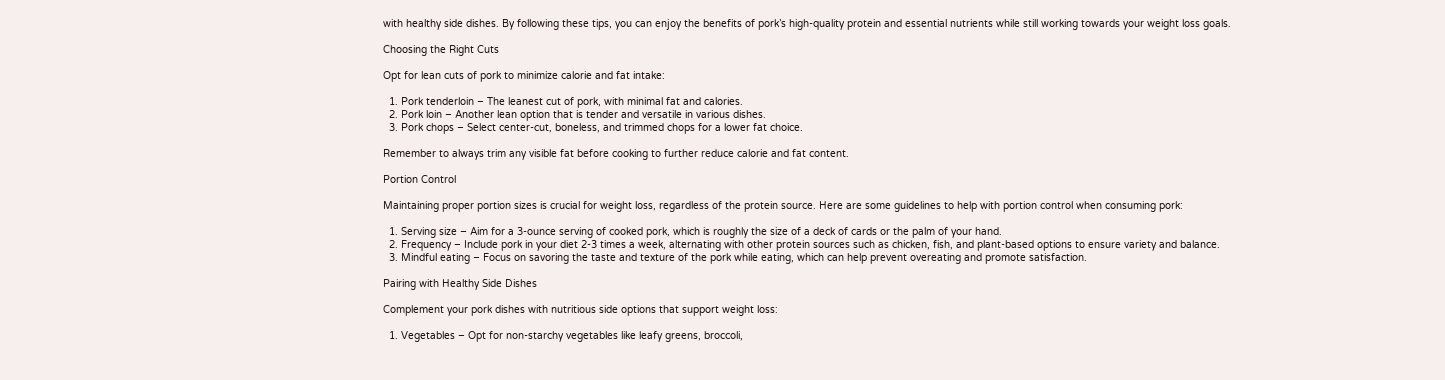with healthy side dishes. By following these tips, you can enjoy the benefits of pork’s high-quality protein and essential nutrients while still working towards your weight loss goals.

Choosing the Right Cuts

Opt for lean cuts of pork to minimize calorie and fat intake:

  1. Pork tenderloin – The leanest cut of pork, with minimal fat and calories.
  2. Pork loin – Another lean option that is tender and versatile in various dishes.
  3. Pork chops – Select center-cut, boneless, and trimmed chops for a lower fat choice.

Remember to always trim any visible fat before cooking to further reduce calorie and fat content.

Portion Control

Maintaining proper portion sizes is crucial for weight loss, regardless of the protein source. Here are some guidelines to help with portion control when consuming pork:

  1. Serving size – Aim for a 3-ounce serving of cooked pork, which is roughly the size of a deck of cards or the palm of your hand.
  2. Frequency – Include pork in your diet 2-3 times a week, alternating with other protein sources such as chicken, fish, and plant-based options to ensure variety and balance.
  3. Mindful eating – Focus on savoring the taste and texture of the pork while eating, which can help prevent overeating and promote satisfaction.

Pairing with Healthy Side Dishes

Complement your pork dishes with nutritious side options that support weight loss:

  1. Vegetables – Opt for non-starchy vegetables like leafy greens, broccoli,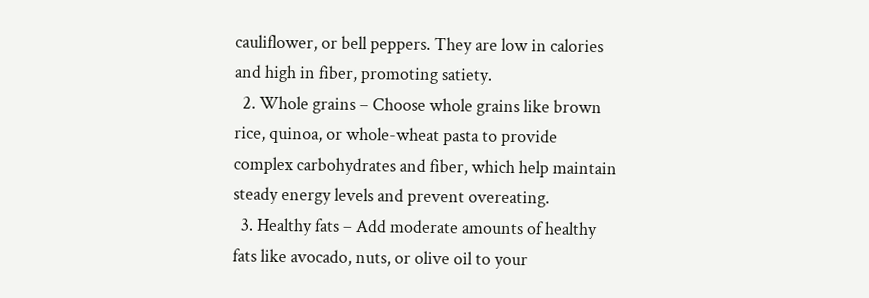cauliflower, or bell peppers. They are low in calories and high in fiber, promoting satiety.
  2. Whole grains – Choose whole grains like brown rice, quinoa, or whole-wheat pasta to provide complex carbohydrates and fiber, which help maintain steady energy levels and prevent overeating.
  3. Healthy fats – Add moderate amounts of healthy fats like avocado, nuts, or olive oil to your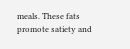meals. These fats promote satiety and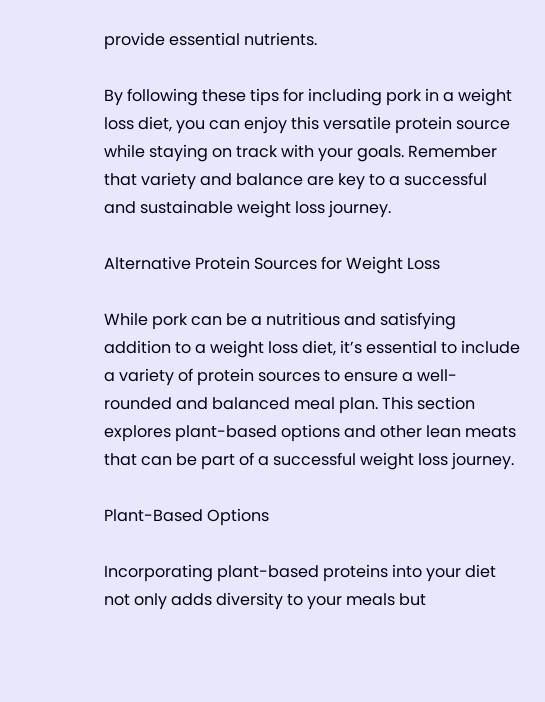provide essential nutrients.

By following these tips for including pork in a weight loss diet, you can enjoy this versatile protein source while staying on track with your goals. Remember that variety and balance are key to a successful and sustainable weight loss journey.

Alternative Protein Sources for Weight Loss

While pork can be a nutritious and satisfying addition to a weight loss diet, it’s essential to include a variety of protein sources to ensure a well-rounded and balanced meal plan. This section explores plant-based options and other lean meats that can be part of a successful weight loss journey.

Plant-Based Options

Incorporating plant-based proteins into your diet not only adds diversity to your meals but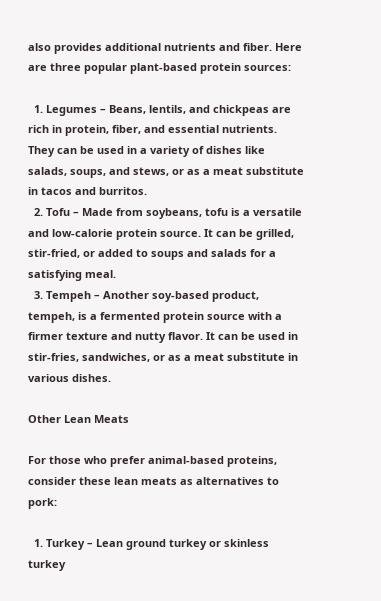also provides additional nutrients and fiber. Here are three popular plant-based protein sources:

  1. Legumes – Beans, lentils, and chickpeas are rich in protein, fiber, and essential nutrients. They can be used in a variety of dishes like salads, soups, and stews, or as a meat substitute in tacos and burritos.
  2. Tofu – Made from soybeans, tofu is a versatile and low-calorie protein source. It can be grilled, stir-fried, or added to soups and salads for a satisfying meal.
  3. Tempeh – Another soy-based product, tempeh, is a fermented protein source with a firmer texture and nutty flavor. It can be used in stir-fries, sandwiches, or as a meat substitute in various dishes.

Other Lean Meats

For those who prefer animal-based proteins, consider these lean meats as alternatives to pork:

  1. Turkey – Lean ground turkey or skinless turkey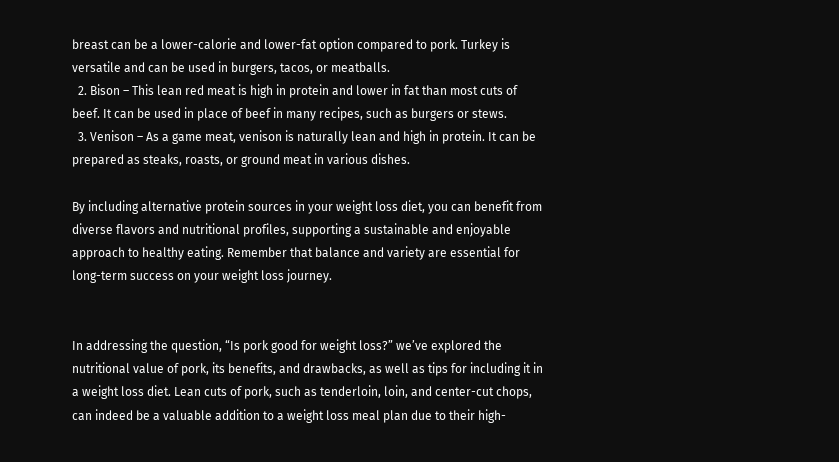breast can be a lower-calorie and lower-fat option compared to pork. Turkey is versatile and can be used in burgers, tacos, or meatballs.
  2. Bison – This lean red meat is high in protein and lower in fat than most cuts of beef. It can be used in place of beef in many recipes, such as burgers or stews.
  3. Venison – As a game meat, venison is naturally lean and high in protein. It can be prepared as steaks, roasts, or ground meat in various dishes.

By including alternative protein sources in your weight loss diet, you can benefit from diverse flavors and nutritional profiles, supporting a sustainable and enjoyable approach to healthy eating. Remember that balance and variety are essential for long-term success on your weight loss journey.


In addressing the question, “Is pork good for weight loss?” we’ve explored the nutritional value of pork, its benefits, and drawbacks, as well as tips for including it in a weight loss diet. Lean cuts of pork, such as tenderloin, loin, and center-cut chops, can indeed be a valuable addition to a weight loss meal plan due to their high-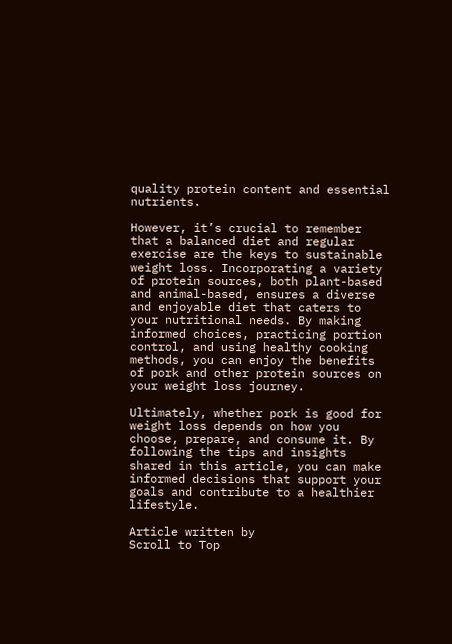quality protein content and essential nutrients.

However, it’s crucial to remember that a balanced diet and regular exercise are the keys to sustainable weight loss. Incorporating a variety of protein sources, both plant-based and animal-based, ensures a diverse and enjoyable diet that caters to your nutritional needs. By making informed choices, practicing portion control, and using healthy cooking methods, you can enjoy the benefits of pork and other protein sources on your weight loss journey.

Ultimately, whether pork is good for weight loss depends on how you choose, prepare, and consume it. By following the tips and insights shared in this article, you can make informed decisions that support your goals and contribute to a healthier lifestyle.

Article written by
Scroll to Top